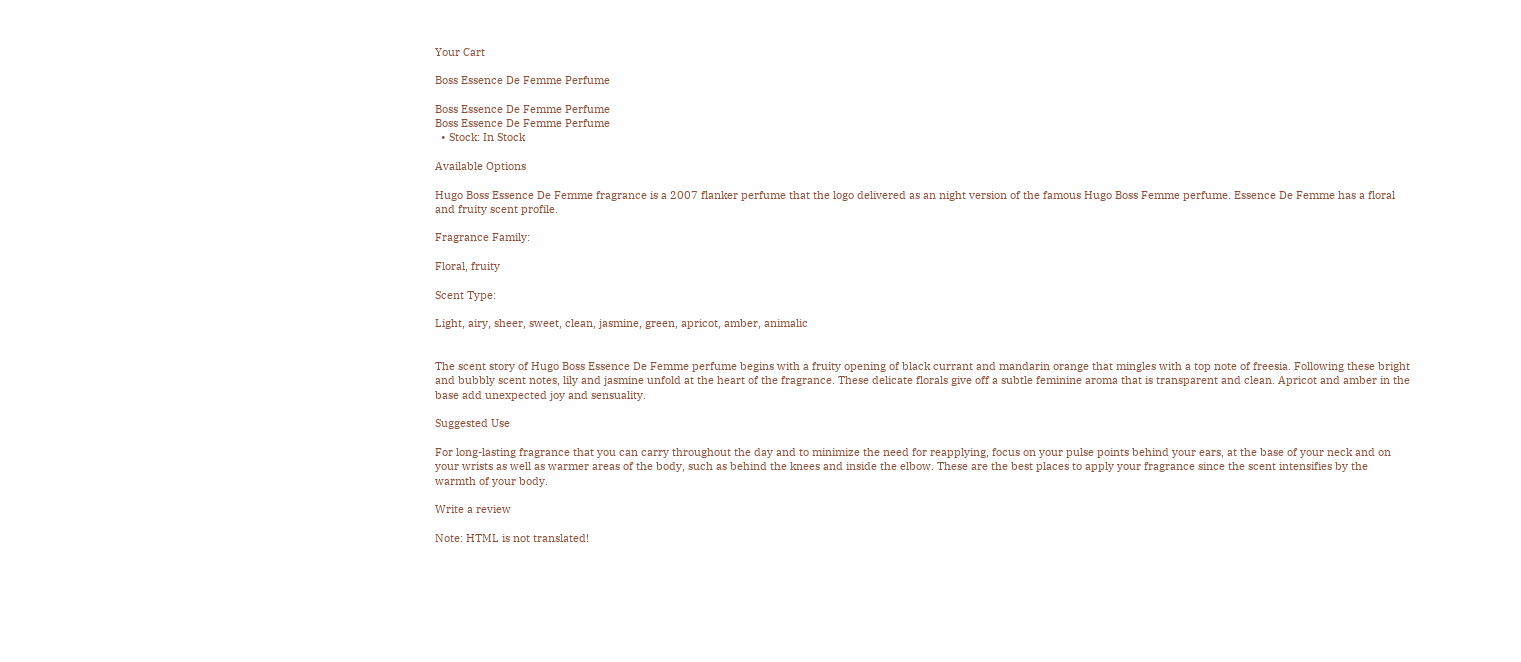Your Cart

Boss Essence De Femme Perfume

Boss Essence De Femme Perfume
Boss Essence De Femme Perfume
  • Stock: In Stock

Available Options

Hugo Boss Essence De Femme fragrance is a 2007 flanker perfume that the logo delivered as an night version of the famous Hugo Boss Femme perfume. Essence De Femme has a floral and fruity scent profile.

Fragrance Family:

Floral, fruity

Scent Type:

Light, airy, sheer, sweet, clean, jasmine, green, apricot, amber, animalic


The scent story of Hugo Boss Essence De Femme perfume begins with a fruity opening of black currant and mandarin orange that mingles with a top note of freesia. Following these bright and bubbly scent notes, lily and jasmine unfold at the heart of the fragrance. These delicate florals give off a subtle feminine aroma that is transparent and clean. Apricot and amber in the base add unexpected joy and sensuality.

Suggested Use

For long-lasting fragrance that you can carry throughout the day and to minimize the need for reapplying, focus on your pulse points behind your ears, at the base of your neck and on your wrists as well as warmer areas of the body, such as behind the knees and inside the elbow. These are the best places to apply your fragrance since the scent intensifies by the warmth of your body.

Write a review

Note: HTML is not translated!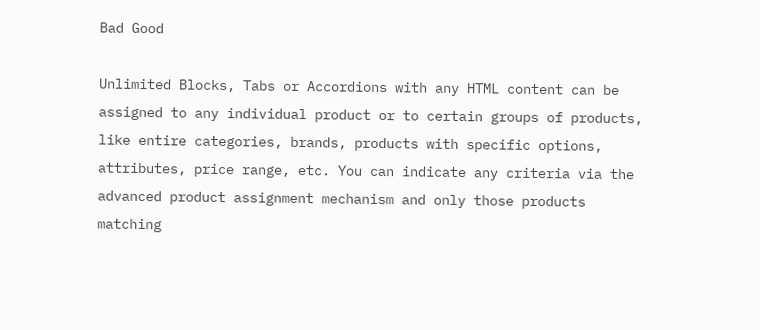Bad Good

Unlimited Blocks, Tabs or Accordions with any HTML content can be assigned to any individual product or to certain groups of products, like entire categories, brands, products with specific options, attributes, price range, etc. You can indicate any criteria via the advanced product assignment mechanism and only those products matching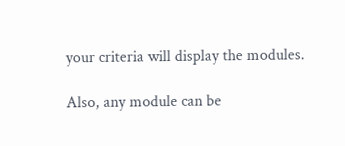your criteria will display the modules.

Also, any module can be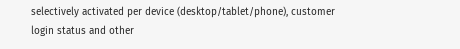selectively activated per device (desktop/tablet/phone), customer login status and other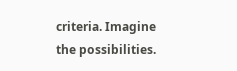criteria. Imagine the possibilities.